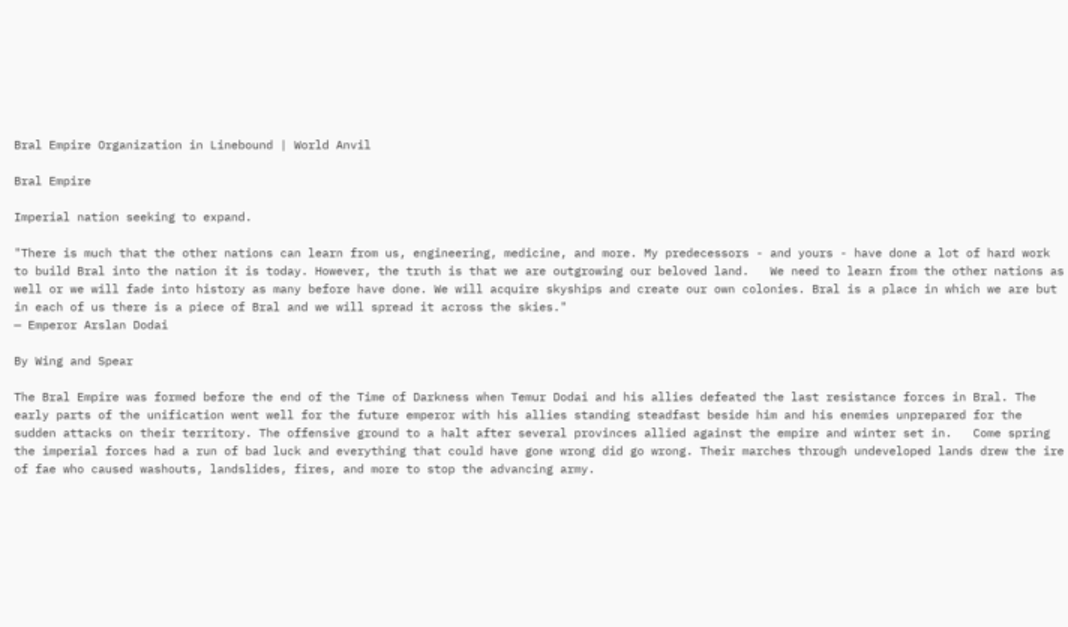Bral Empire Organization in Linebound | World Anvil

Bral Empire

Imperial nation seeking to expand.

"There is much that the other nations can learn from us, engineering, medicine, and more. My predecessors - and yours - have done a lot of hard work to build Bral into the nation it is today. However, the truth is that we are outgrowing our beloved land.   We need to learn from the other nations as well or we will fade into history as many before have done. We will acquire skyships and create our own colonies. Bral is a place in which we are but in each of us there is a piece of Bral and we will spread it across the skies."
— Emperor Arslan Dodai

By Wing and Spear

The Bral Empire was formed before the end of the Time of Darkness when Temur Dodai and his allies defeated the last resistance forces in Bral. The early parts of the unification went well for the future emperor with his allies standing steadfast beside him and his enemies unprepared for the sudden attacks on their territory. The offensive ground to a halt after several provinces allied against the empire and winter set in.   Come spring the imperial forces had a run of bad luck and everything that could have gone wrong did go wrong. Their marches through undeveloped lands drew the ire of fae who caused washouts, landslides, fires, and more to stop the advancing army.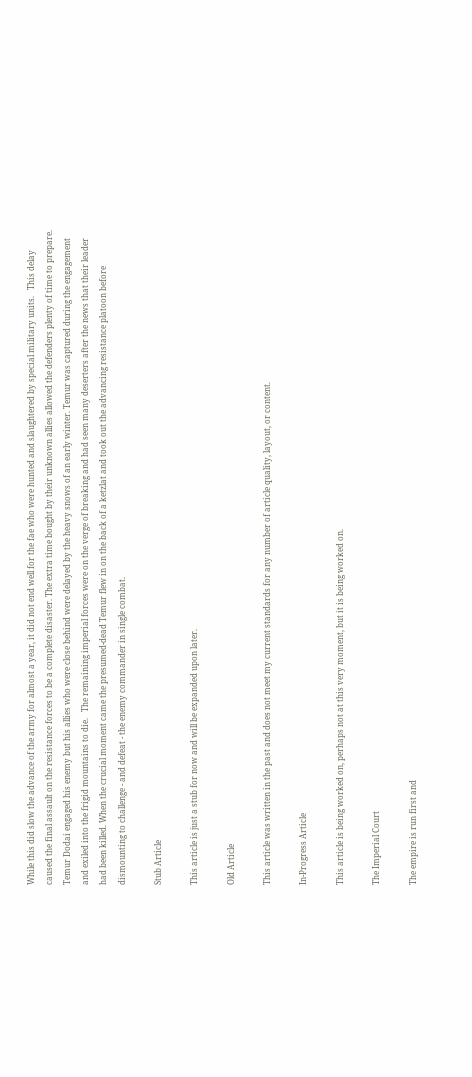While this did slow the advance of the army for almost a year, it did not end well for the fae who were hunted and slaughtered by special military units.   This delay caused the final assault on the resistance forces to be a complete disaster. The extra time bought by their unknown allies allowed the defenders plenty of time to prepare. Temur Dodai engaged his enemy but his allies who were close behind were delayed by the heavy snows of an early winter. Temur was captured during the engagement and exiled into the frigid mountains to die.   The remaining imperial forces were on the verge of breaking and had seen many deserters after the news that their leader had been killed. When the crucial moment came the presumed-dead Temur flew in on the back of a ketzlat and took out the advancing resistance platoon before dismounting to challenge - and defeat - the enemy commander in single combat.

Stub Article

This article is just a stub for now and will be expanded upon later.

Old Article

This article was written in the past and does not meet my current standards for any number of article quality, layout, or content.

In-Progress Article

This article is being worked on, perhaps not at this very moment, but it is being worked on.

The Imperial Court

The empire is run first and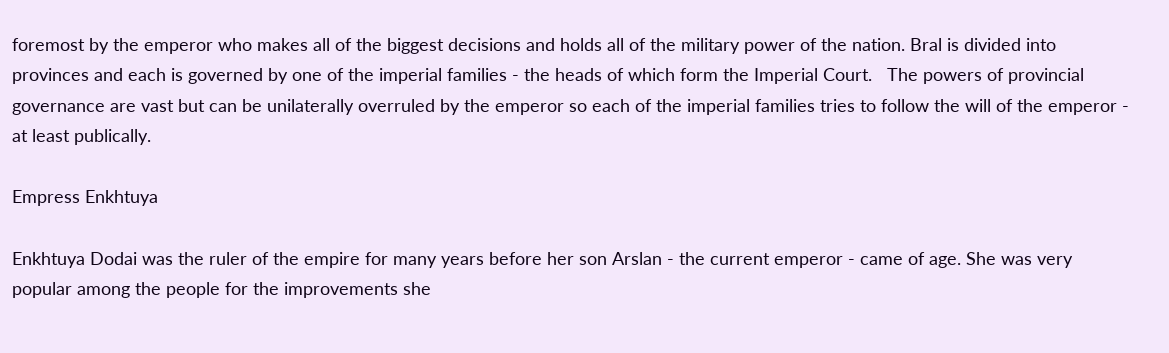foremost by the emperor who makes all of the biggest decisions and holds all of the military power of the nation. Bral is divided into provinces and each is governed by one of the imperial families - the heads of which form the Imperial Court.   The powers of provincial governance are vast but can be unilaterally overruled by the emperor so each of the imperial families tries to follow the will of the emperor - at least publically.

Empress Enkhtuya

Enkhtuya Dodai was the ruler of the empire for many years before her son Arslan - the current emperor - came of age. She was very popular among the people for the improvements she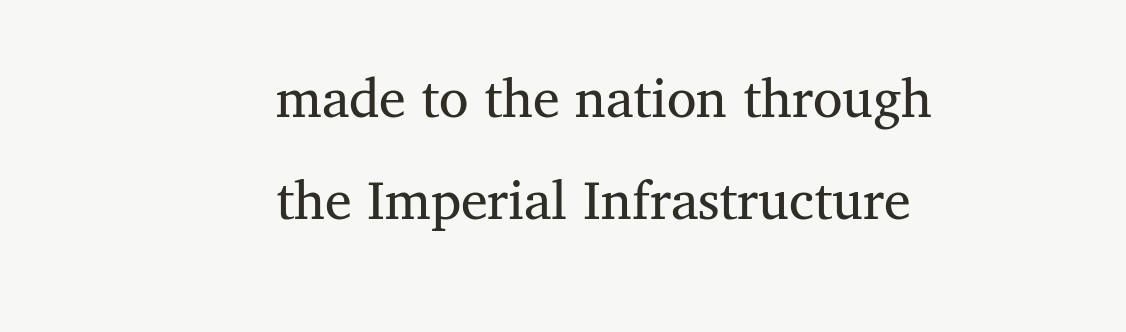made to the nation through the Imperial Infrastructure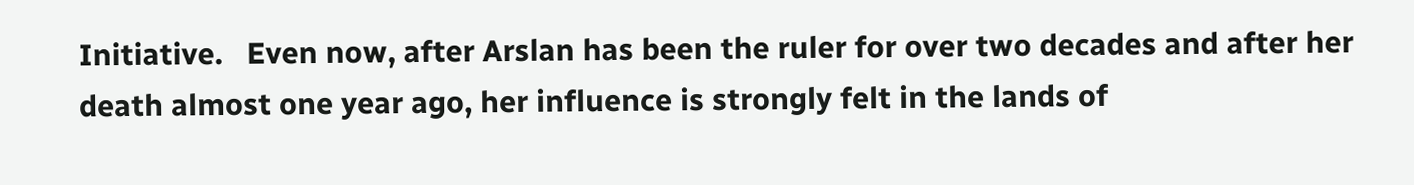Initiative.   Even now, after Arslan has been the ruler for over two decades and after her death almost one year ago, her influence is strongly felt in the lands of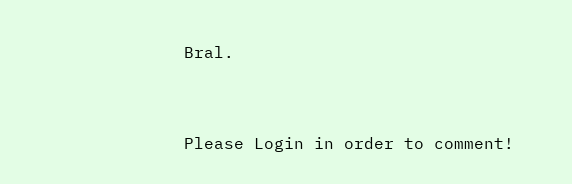Bral.


Please Login in order to comment!